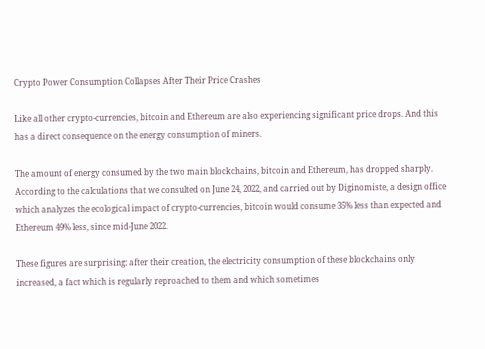Crypto Power Consumption Collapses After Their Price Crashes

Like all other crypto-currencies, bitcoin and Ethereum are also experiencing significant price drops. And this has a direct consequence on the energy consumption of miners.

The amount of energy consumed by the two main blockchains, bitcoin and Ethereum, has dropped sharply. According to the calculations that we consulted on June 24, 2022, and carried out by Diginomiste, a design office which analyzes the ecological impact of crypto-currencies, bitcoin would consume 35% less than expected and Ethereum 49% less, since mid-June 2022.

These figures are surprising: after their creation, the electricity consumption of these blockchains only increased, a fact which is regularly reproached to them and which sometimes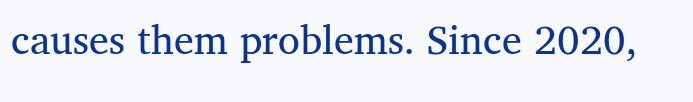causes them problems. Since 2020,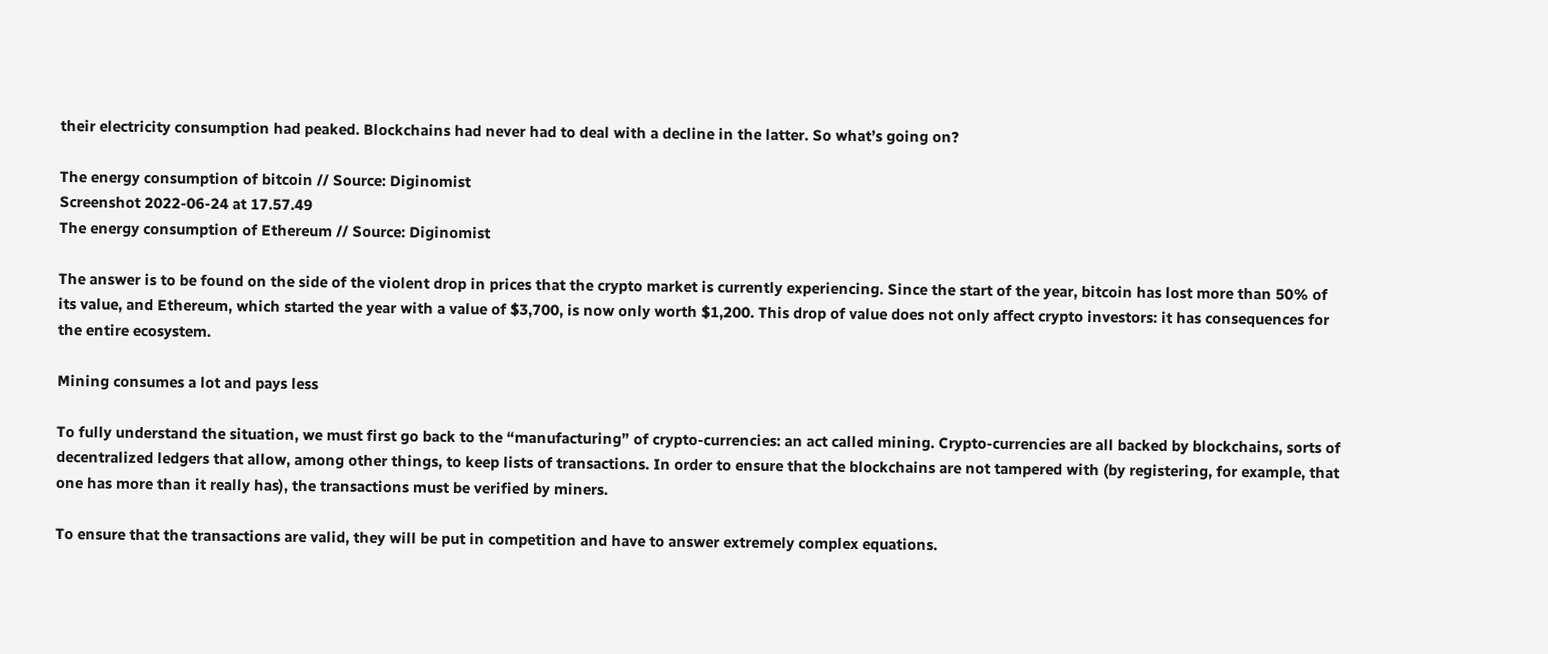their electricity consumption had peaked. Blockchains had never had to deal with a decline in the latter. So what’s going on?

The energy consumption of bitcoin // Source: Diginomist
Screenshot 2022-06-24 at 17.57.49
The energy consumption of Ethereum // Source: Diginomist

The answer is to be found on the side of the violent drop in prices that the crypto market is currently experiencing. Since the start of the year, bitcoin has lost more than 50% of its value, and Ethereum, which started the year with a value of $3,700, is now only worth $1,200. This drop of value does not only affect crypto investors: it has consequences for the entire ecosystem.

Mining consumes a lot and pays less

To fully understand the situation, we must first go back to the “manufacturing” of crypto-currencies: an act called mining. Crypto-currencies are all backed by blockchains, sorts of decentralized ledgers that allow, among other things, to keep lists of transactions. In order to ensure that the blockchains are not tampered with (by registering, for example, that one has more than it really has), the transactions must be verified by miners.

To ensure that the transactions are valid, they will be put in competition and have to answer extremely complex equations.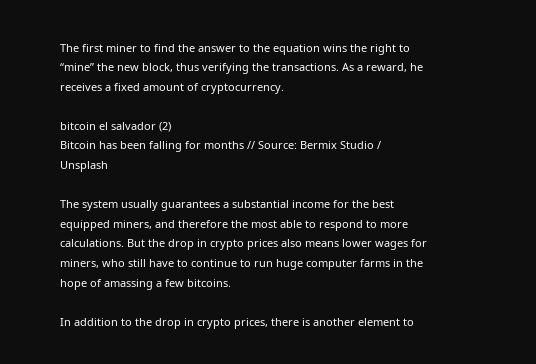The first miner to find the answer to the equation wins the right to “mine” the new block, thus verifying the transactions. As a reward, he receives a fixed amount of cryptocurrency.

bitcoin el salvador (2)
Bitcoin has been falling for months // Source: Bermix Studio / Unsplash

The system usually guarantees a substantial income for the best equipped miners, and therefore the most able to respond to more calculations. But the drop in crypto prices also means lower wages for miners, who still have to continue to run huge computer farms in the hope of amassing a few bitcoins.

In addition to the drop in crypto prices, there is another element to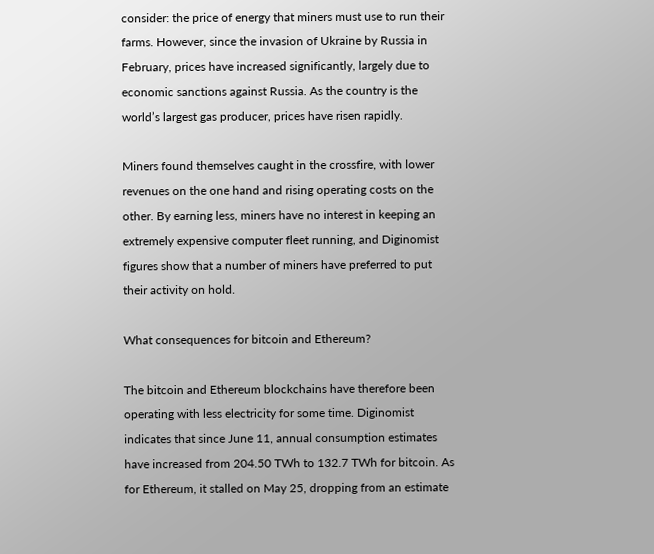consider: the price of energy that miners must use to run their farms. However, since the invasion of Ukraine by Russia in February, prices have increased significantly, largely due to economic sanctions against Russia. As the country is the world’s largest gas producer, prices have risen rapidly.

Miners found themselves caught in the crossfire, with lower revenues on the one hand and rising operating costs on the other. By earning less, miners have no interest in keeping an extremely expensive computer fleet running, and Diginomist figures show that a number of miners have preferred to put their activity on hold.

What consequences for bitcoin and Ethereum?

The bitcoin and Ethereum blockchains have therefore been operating with less electricity for some time. Diginomist indicates that since June 11, annual consumption estimates have increased from 204.50 TWh to 132.7 TWh for bitcoin. As for Ethereum, it stalled on May 25, dropping from an estimate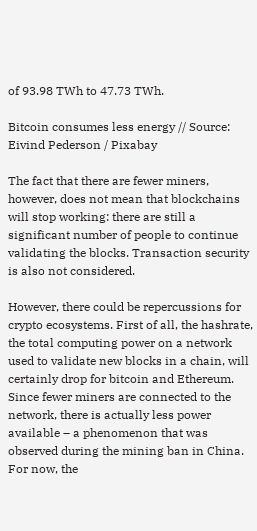of 93.98 TWh to 47.73 TWh.

Bitcoin consumes less energy // Source: Eivind Pederson / Pixabay

The fact that there are fewer miners, however, does not mean that blockchains will stop working: there are still a significant number of people to continue validating the blocks. Transaction security is also not considered.

However, there could be repercussions for crypto ecosystems. First of all, the hashrate, the total computing power on a network used to validate new blocks in a chain, will certainly drop for bitcoin and Ethereum. Since fewer miners are connected to the network, there is actually less power available – a phenomenon that was observed during the mining ban in China. For now, the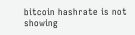bitcoin hashrate is not showing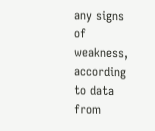any signs of weakness, according to data from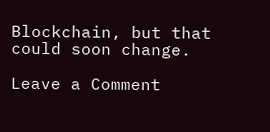Blockchain, but that could soon change.

Leave a Comment